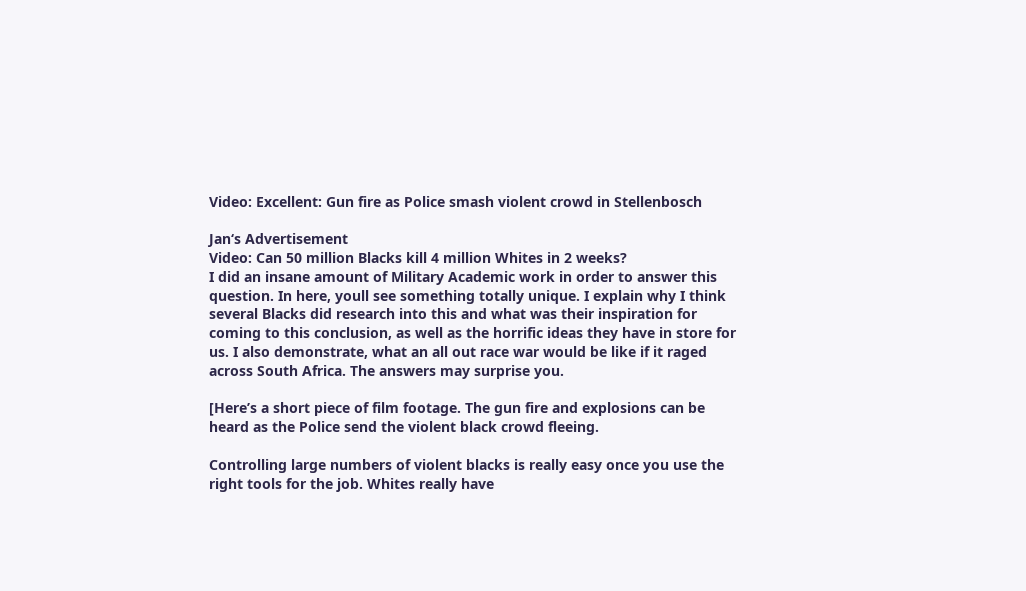Video: Excellent: Gun fire as Police smash violent crowd in Stellenbosch

Jan‘s Advertisement
Video: Can 50 million Blacks kill 4 million Whites in 2 weeks?
I did an insane amount of Military Academic work in order to answer this question. In here, youll see something totally unique. I explain why I think several Blacks did research into this and what was their inspiration for coming to this conclusion, as well as the horrific ideas they have in store for us. I also demonstrate, what an all out race war would be like if it raged across South Africa. The answers may surprise you.

[Here’s a short piece of film footage. The gun fire and explosions can be heard as the Police send the violent black crowd fleeing.

Controlling large numbers of violent blacks is really easy once you use the right tools for the job. Whites really have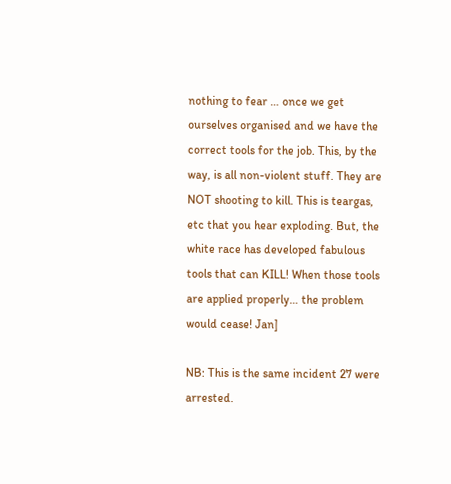nothing to fear … once we get ourselves organised and we have the correct tools for the job. This, by the way, is all non-violent stuff. They are NOT shooting to kill. This is teargas, etc that you hear exploding. But, the white race has developed fabulous tools that can KILL! When those tools are applied properly… the problem would cease! Jan]

NB: This is the same incident 27 were arrested.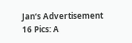Jan‘s Advertisement
16 Pics: A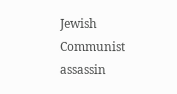Jewish Communist assassin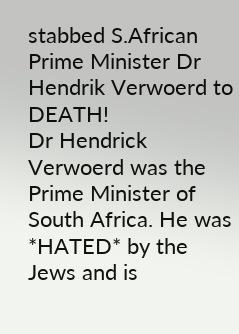stabbed S.African Prime Minister Dr Hendrik Verwoerd to DEATH!
Dr Hendrick Verwoerd was the Prime Minister of South Africa. He was *HATED* by the Jews and is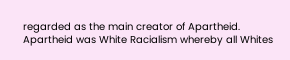regarded as the main creator of Apartheid. Apartheid was White Racialism whereby all Whites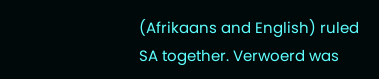(Afrikaans and English) ruled SA together. Verwoerd was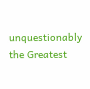unquestionably the Greatest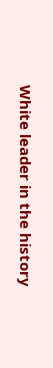White leader in the history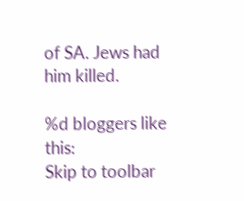of SA. Jews had him killed.

%d bloggers like this:
Skip to toolbar